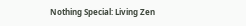Nothing Special: Living Zen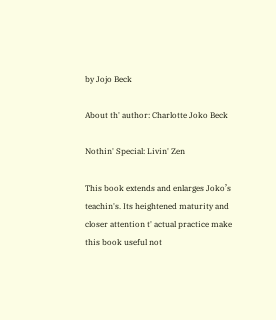by Jojo Beck

About th' author: Charlotte Joko Beck

Nothin' Special: Livin' Zen

This book extends and enlarges Joko’s teachin's. Its heightened maturity and closer attention t' actual practice make this book useful not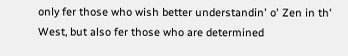only fer those who wish better understandin' o' Zen in th' West, but also fer those who are determined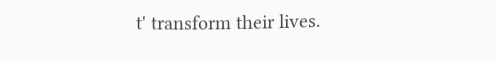t' transform their lives.